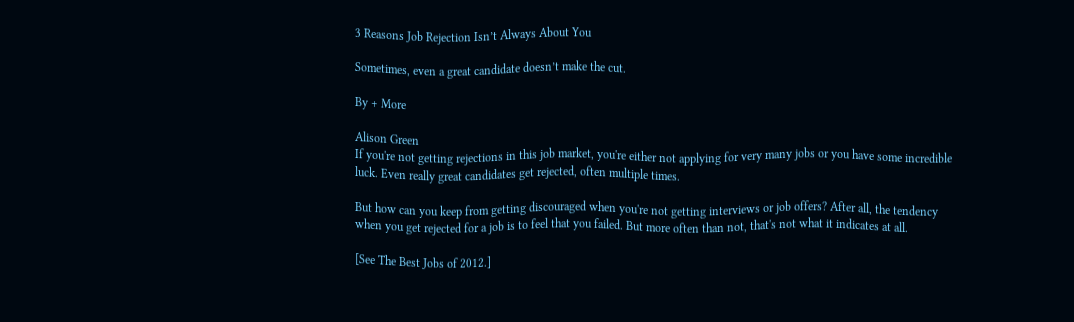3 Reasons Job Rejection Isn’t Always About You

Sometimes, even a great candidate doesn’t make the cut.

By + More

Alison Green
If you're not getting rejections in this job market, you're either not applying for very many jobs or you have some incredible luck. Even really great candidates get rejected, often multiple times.

But how can you keep from getting discouraged when you're not getting interviews or job offers? After all, the tendency when you get rejected for a job is to feel that you failed. But more often than not, that's not what it indicates at all.

[See The Best Jobs of 2012.]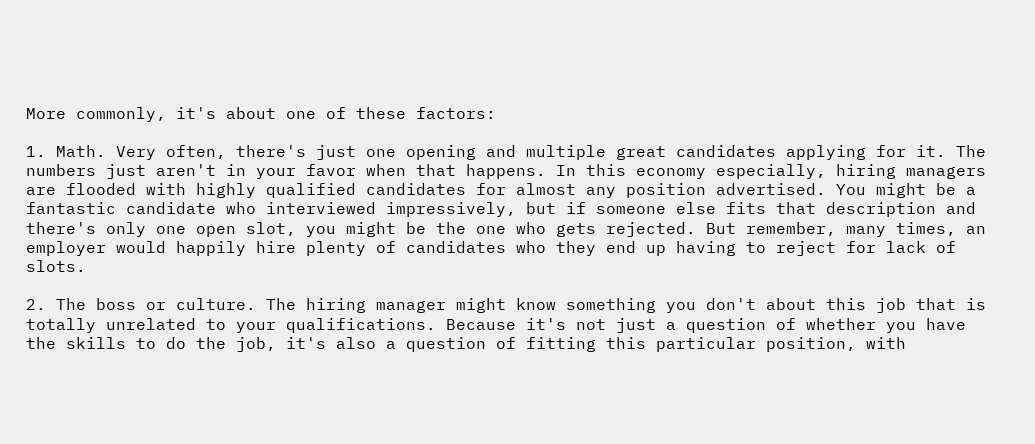More commonly, it's about one of these factors:

1. Math. Very often, there's just one opening and multiple great candidates applying for it. The numbers just aren't in your favor when that happens. In this economy especially, hiring managers are flooded with highly qualified candidates for almost any position advertised. You might be a fantastic candidate who interviewed impressively, but if someone else fits that description and there's only one open slot, you might be the one who gets rejected. But remember, many times, an employer would happily hire plenty of candidates who they end up having to reject for lack of slots.

2. The boss or culture. The hiring manager might know something you don't about this job that is totally unrelated to your qualifications. Because it's not just a question of whether you have the skills to do the job, it's also a question of fitting this particular position, with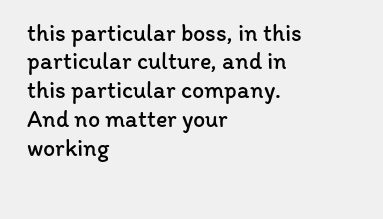this particular boss, in this particular culture, and in this particular company. And no matter your working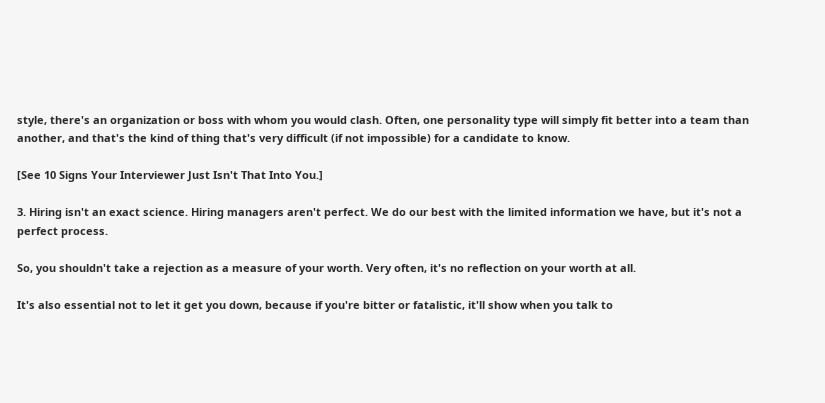style, there's an organization or boss with whom you would clash. Often, one personality type will simply fit better into a team than another, and that's the kind of thing that's very difficult (if not impossible) for a candidate to know.

[See 10 Signs Your Interviewer Just Isn't That Into You.]

3. Hiring isn't an exact science. Hiring managers aren't perfect. We do our best with the limited information we have, but it's not a perfect process.

So, you shouldn't take a rejection as a measure of your worth. Very often, it's no reflection on your worth at all.

It's also essential not to let it get you down, because if you're bitter or fatalistic, it'll show when you talk to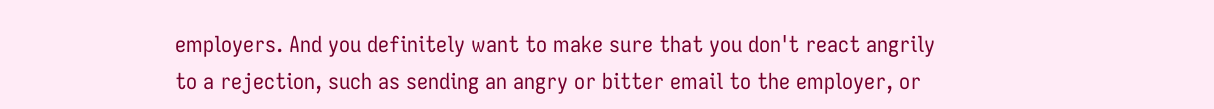employers. And you definitely want to make sure that you don't react angrily to a rejection, such as sending an angry or bitter email to the employer, or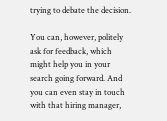trying to debate the decision.

You can, however, politely ask for feedback, which might help you in your search going forward. And you can even stay in touch with that hiring manager,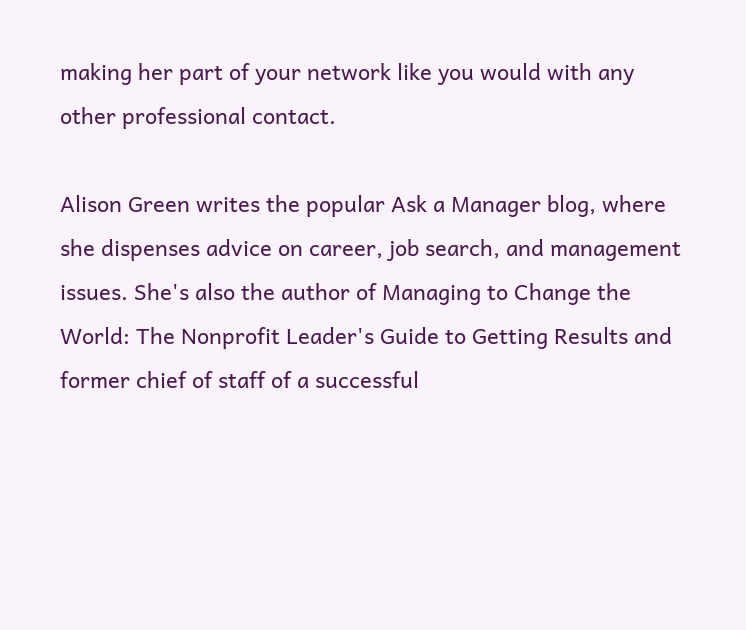making her part of your network like you would with any other professional contact.

Alison Green writes the popular Ask a Manager blog, where she dispenses advice on career, job search, and management issues. She's also the author of Managing to Change the World: The Nonprofit Leader's Guide to Getting Results and former chief of staff of a successful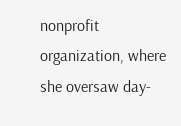nonprofit organization, where she oversaw day-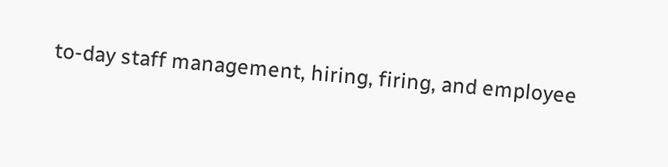to-day staff management, hiring, firing, and employee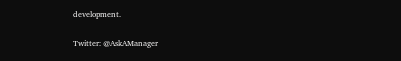development.

Twitter: @AskAManager